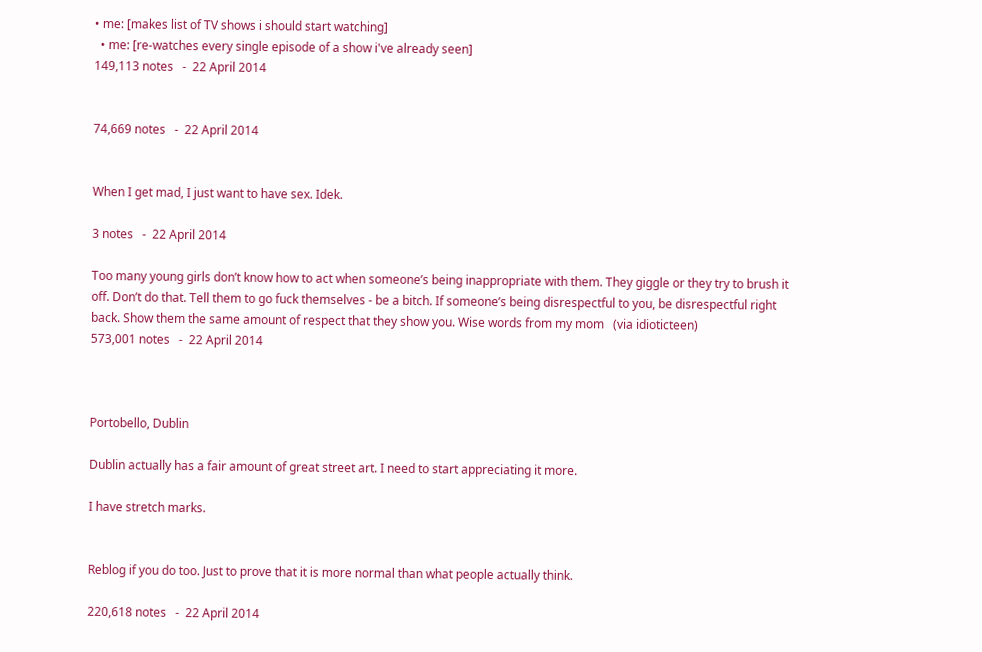• me: [makes list of TV shows i should start watching]
  • me: [re-watches every single episode of a show i've already seen]
149,113 notes   -  22 April 2014


74,669 notes   -  22 April 2014


When I get mad, I just want to have sex. Idek.

3 notes   -  22 April 2014

Too many young girls don’t know how to act when someone’s being inappropriate with them. They giggle or they try to brush it off. Don’t do that. Tell them to go fuck themselves - be a bitch. If someone’s being disrespectful to you, be disrespectful right back. Show them the same amount of respect that they show you. Wise words from my mom   (via idioticteen)
573,001 notes   -  22 April 2014



Portobello, Dublin

Dublin actually has a fair amount of great street art. I need to start appreciating it more.

I have stretch marks.


Reblog if you do too. Just to prove that it is more normal than what people actually think.

220,618 notes   -  22 April 2014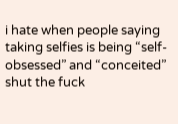i hate when people saying taking selfies is being “self-obsessed” and “conceited” shut the fuck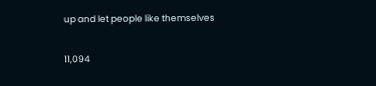up and let people like themselves

11,094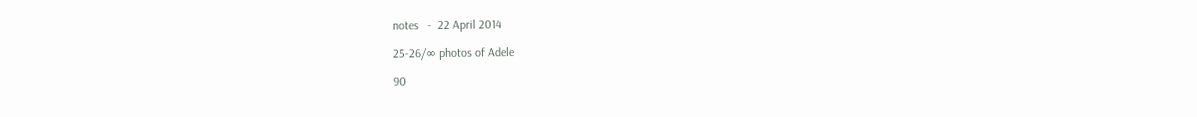notes   -  22 April 2014

25-26/∞ photos of Adele

90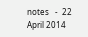notes   -  22 April 2014